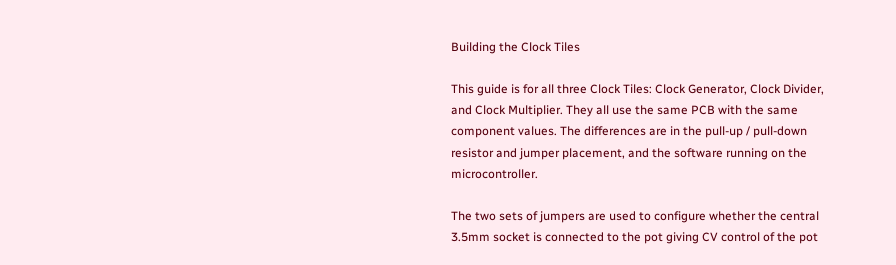Building the Clock Tiles

This guide is for all three Clock Tiles: Clock Generator, Clock Divider, and Clock Multiplier. They all use the same PCB with the same component values. The differences are in the pull-up / pull-down resistor and jumper placement, and the software running on the microcontroller.

The two sets of jumpers are used to configure whether the central 3.5mm socket is connected to the pot giving CV control of the pot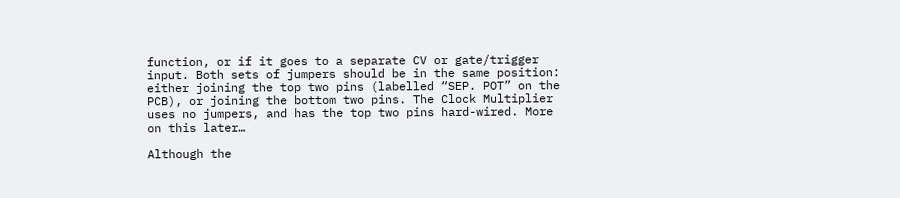function, or if it goes to a separate CV or gate/trigger input. Both sets of jumpers should be in the same position: either joining the top two pins (labelled “SEP. POT” on the PCB), or joining the bottom two pins. The Clock Multiplier uses no jumpers, and has the top two pins hard-wired. More on this later…

Although the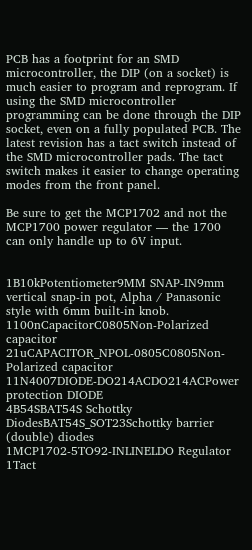PCB has a footprint for an SMD microcontroller, the DIP (on a socket) is much easier to program and reprogram. If using the SMD microcontroller programming can be done through the DIP socket, even on a fully populated PCB. The latest revision has a tact switch instead of the SMD microcontroller pads. The tact switch makes it easier to change operating modes from the front panel.

Be sure to get the MCP1702 and not the MCP1700 power regulator — the 1700 can only handle up to 6V input.


1B10kPotentiometer9MM SNAP-IN9mm vertical snap-in pot, Alpha / Panasonic style with 6mm built-in knob.
1100nCapacitorC0805Non-Polarized capacitor
21uCAPACITOR_NPOL-0805C0805Non-Polarized capacitor
11N4007DIODE-DO214ACDO214ACPower protection DIODE
4B54SBAT54S Schottky DiodesBAT54S_SOT23Schottky barrier (double) diodes
1MCP1702-5TO92-INLINELDO Regulator
1Tact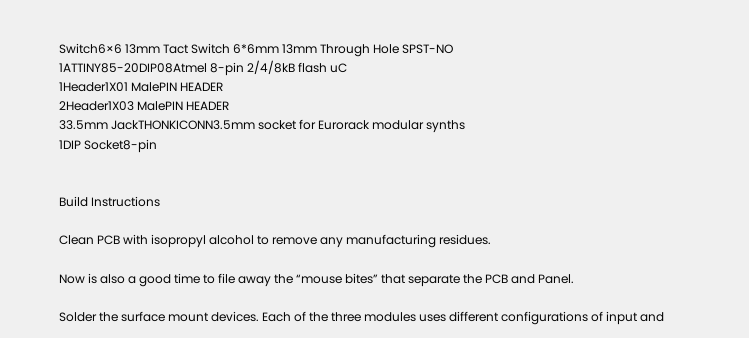Switch6×6 13mm Tact Switch 6*6mm 13mm Through Hole SPST-NO
1ATTINY85-20DIP08Atmel 8-pin 2/4/8kB flash uC
1Header1X01 MalePIN HEADER
2Header1X03 MalePIN HEADER
33.5mm JackTHONKICONN3.5mm socket for Eurorack modular synths
1DIP Socket8-pin


Build Instructions

Clean PCB with isopropyl alcohol to remove any manufacturing residues.

Now is also a good time to file away the “mouse bites” that separate the PCB and Panel.

Solder the surface mount devices. Each of the three modules uses different configurations of input and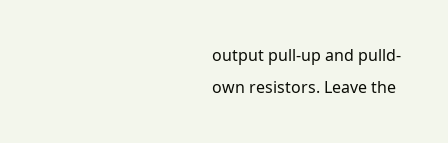output pull-up and pulld-own resistors. Leave the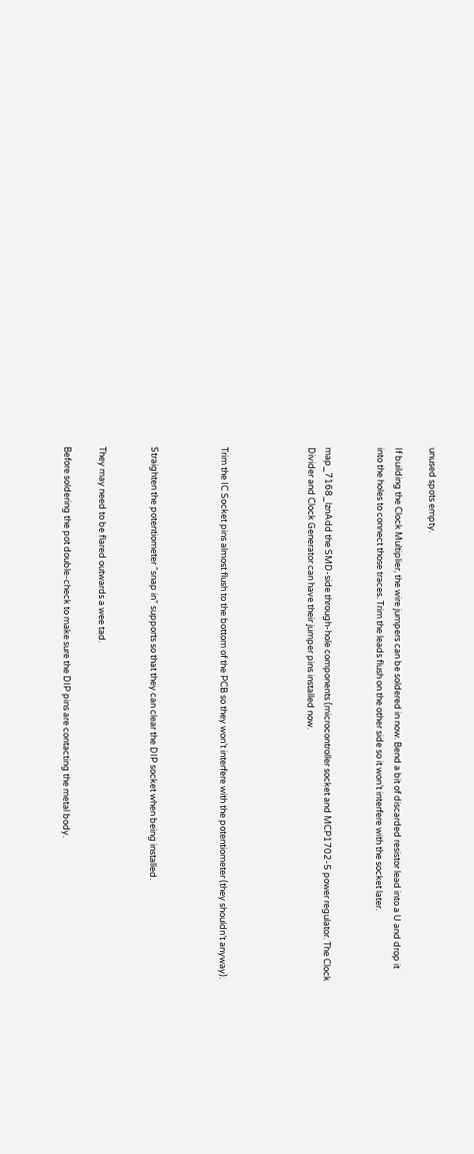unused spots empty.

If building the Clock Multiplier, the wire jumpers can be soldered in now. Bend a bit of discarded resistor lead into a U and drop it into the holes to connect those traces. Trim the leads flush on the other side so it won’t interfere with the socket later.


map_7168_lznAdd the SMD-side through-hole components (microcontroller socket and MCP1702-5 power regulator. The Clock Divider and Clock Generator can have their jumper pins installed now.




Trim the IC Socket pins almost flush to the bottom of the PCB so they won’t interfere with the potentiometer (they shouldn’t anyway).



Straighten the potentiometer “snap in” supports so that they can clear the DIP socket when being installed.


They may need to be flared outwards a wee tad.

Before soldering the pot double-check to make sure the DIP pins are contacting the metal body.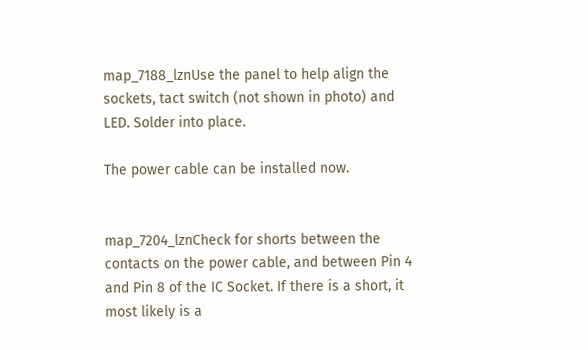map_7188_lznUse the panel to help align the sockets, tact switch (not shown in photo) and LED. Solder into place.

The power cable can be installed now.


map_7204_lznCheck for shorts between the contacts on the power cable, and between Pin 4 and Pin 8 of the IC Socket. If there is a short, it most likely is a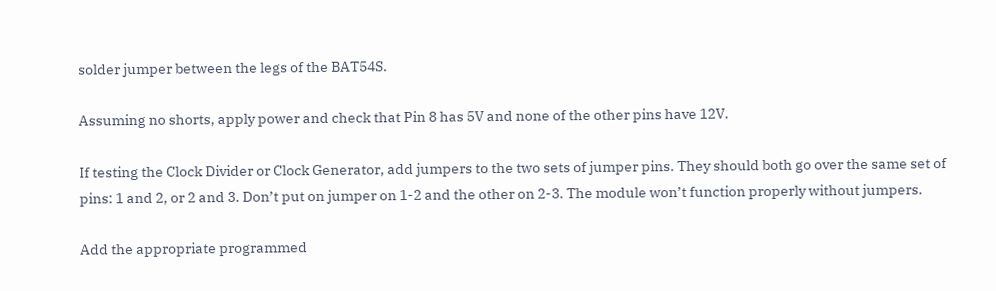solder jumper between the legs of the BAT54S.

Assuming no shorts, apply power and check that Pin 8 has 5V and none of the other pins have 12V.

If testing the Clock Divider or Clock Generator, add jumpers to the two sets of jumper pins. They should both go over the same set of pins: 1 and 2, or 2 and 3. Don’t put on jumper on 1-2 and the other on 2-3. The module won’t function properly without jumpers.

Add the appropriate programmed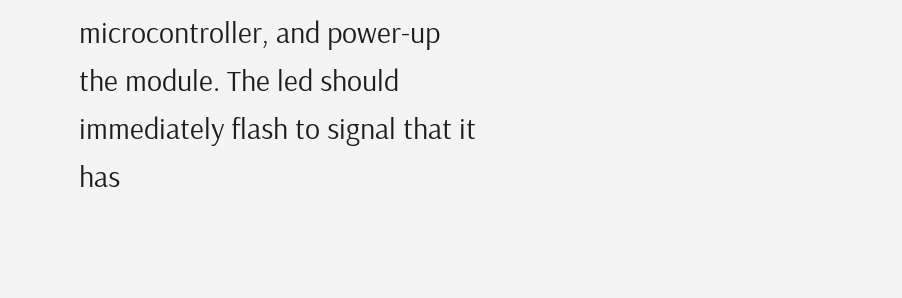microcontroller, and power-up the module. The led should immediately flash to signal that it has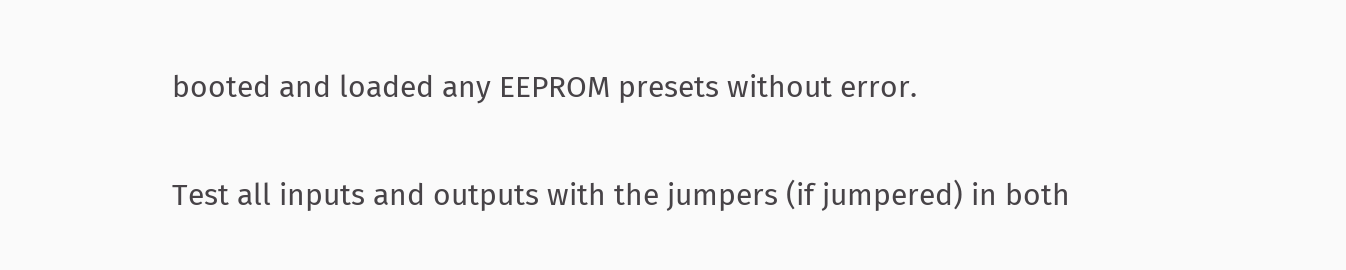booted and loaded any EEPROM presets without error.

Test all inputs and outputs with the jumpers (if jumpered) in both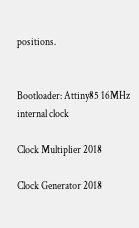positions.


Bootloader: Attiny85 16MHz internal clock

Clock Multiplier 2018

Clock Generator 2018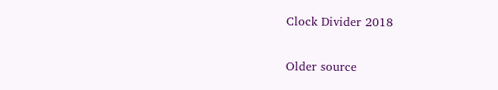Clock Divider 2018

Older source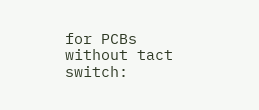for PCBs without tact switch: